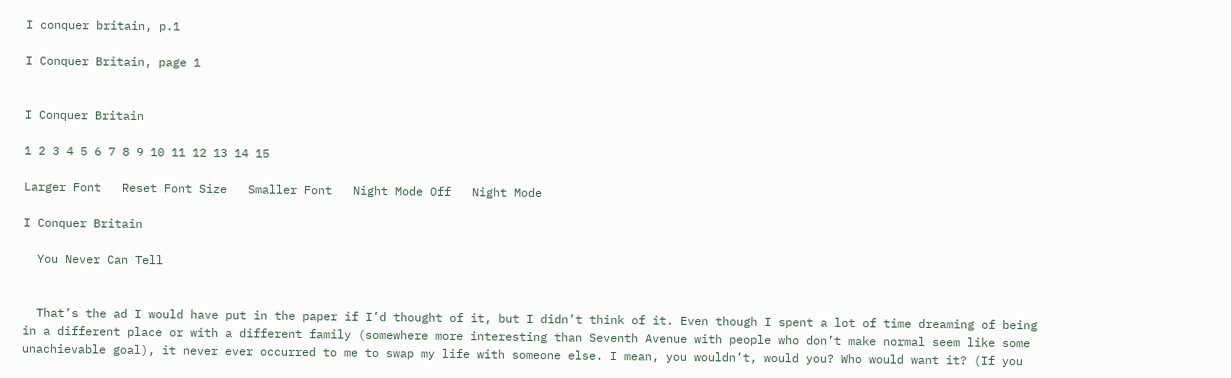I conquer britain, p.1

I Conquer Britain, page 1


I Conquer Britain

1 2 3 4 5 6 7 8 9 10 11 12 13 14 15

Larger Font   Reset Font Size   Smaller Font   Night Mode Off   Night Mode

I Conquer Britain

  You Never Can Tell


  That’s the ad I would have put in the paper if I’d thought of it, but I didn’t think of it. Even though I spent a lot of time dreaming of being in a different place or with a different family (somewhere more interesting than Seventh Avenue with people who don’t make normal seem like some unachievable goal), it never ever occurred to me to swap my life with someone else. I mean, you wouldn’t, would you? Who would want it? (If you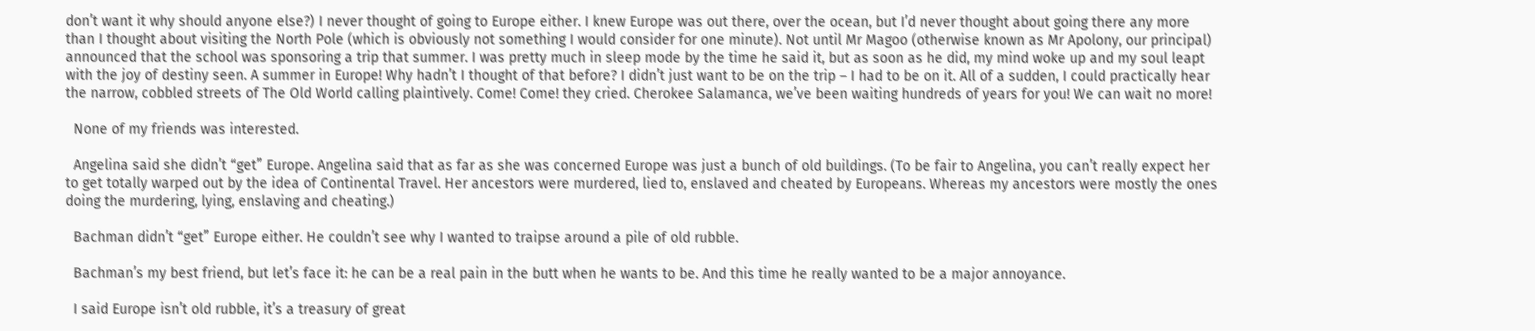don’t want it why should anyone else?) I never thought of going to Europe either. I knew Europe was out there, over the ocean, but I’d never thought about going there any more than I thought about visiting the North Pole (which is obviously not something I would consider for one minute). Not until Mr Magoo (otherwise known as Mr Apolony, our principal) announced that the school was sponsoring a trip that summer. I was pretty much in sleep mode by the time he said it, but as soon as he did, my mind woke up and my soul leapt with the joy of destiny seen. A summer in Europe! Why hadn’t I thought of that before? I didn’t just want to be on the trip – I had to be on it. All of a sudden, I could practically hear the narrow, cobbled streets of The Old World calling plaintively. Come! Come! they cried. Cherokee Salamanca, we’ve been waiting hundreds of years for you! We can wait no more!

  None of my friends was interested.

  Angelina said she didn’t “get” Europe. Angelina said that as far as she was concerned Europe was just a bunch of old buildings. (To be fair to Angelina, you can’t really expect her to get totally warped out by the idea of Continental Travel. Her ancestors were murdered, lied to, enslaved and cheated by Europeans. Whereas my ancestors were mostly the ones doing the murdering, lying, enslaving and cheating.)

  Bachman didn’t “get” Europe either. He couldn’t see why I wanted to traipse around a pile of old rubble.

  Bachman’s my best friend, but let’s face it: he can be a real pain in the butt when he wants to be. And this time he really wanted to be a major annoyance.

  I said Europe isn’t old rubble, it’s a treasury of great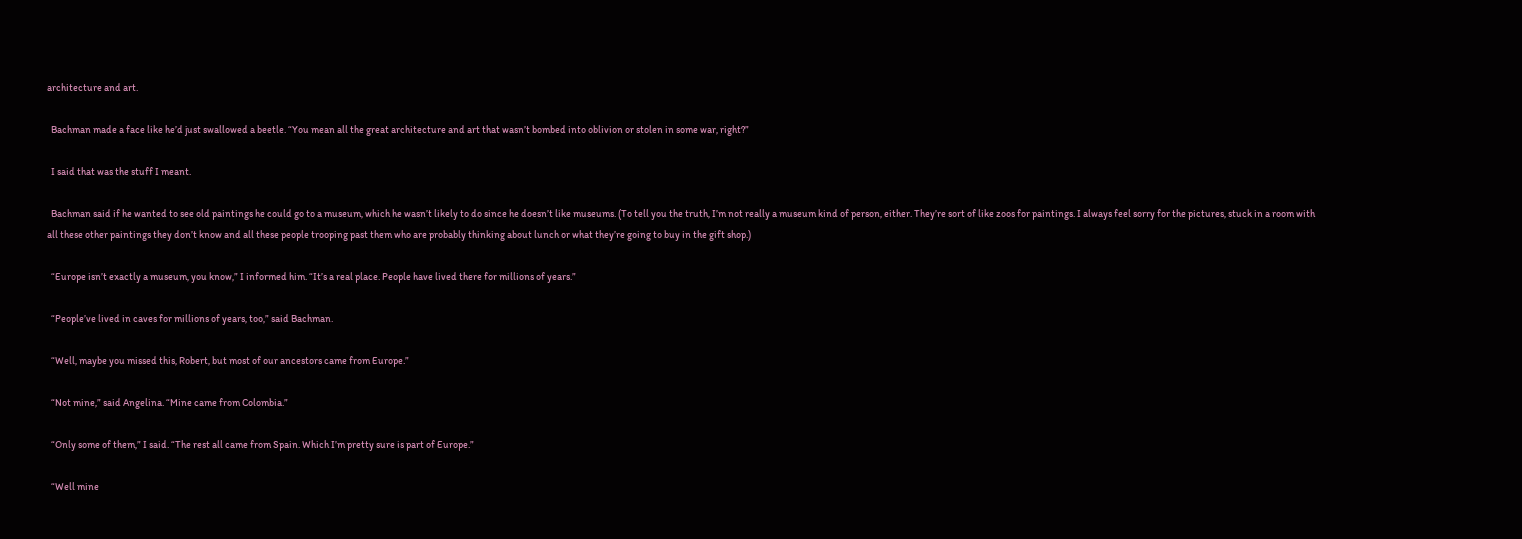architecture and art.

  Bachman made a face like he’d just swallowed a beetle. “You mean all the great architecture and art that wasn’t bombed into oblivion or stolen in some war, right?”

  I said that was the stuff I meant.

  Bachman said if he wanted to see old paintings he could go to a museum, which he wasn’t likely to do since he doesn’t like museums. (To tell you the truth, I’m not really a museum kind of person, either. They’re sort of like zoos for paintings. I always feel sorry for the pictures, stuck in a room with all these other paintings they don’t know and all these people trooping past them who are probably thinking about lunch or what they’re going to buy in the gift shop.)

  “Europe isn’t exactly a museum, you know,” I informed him. “It’s a real place. People have lived there for millions of years.”

  “People’ve lived in caves for millions of years, too,” said Bachman.

  “Well, maybe you missed this, Robert, but most of our ancestors came from Europe.”

  “Not mine,” said Angelina. “Mine came from Colombia.”

  “Only some of them,” I said. “The rest all came from Spain. Which I’m pretty sure is part of Europe.”

  “Well mine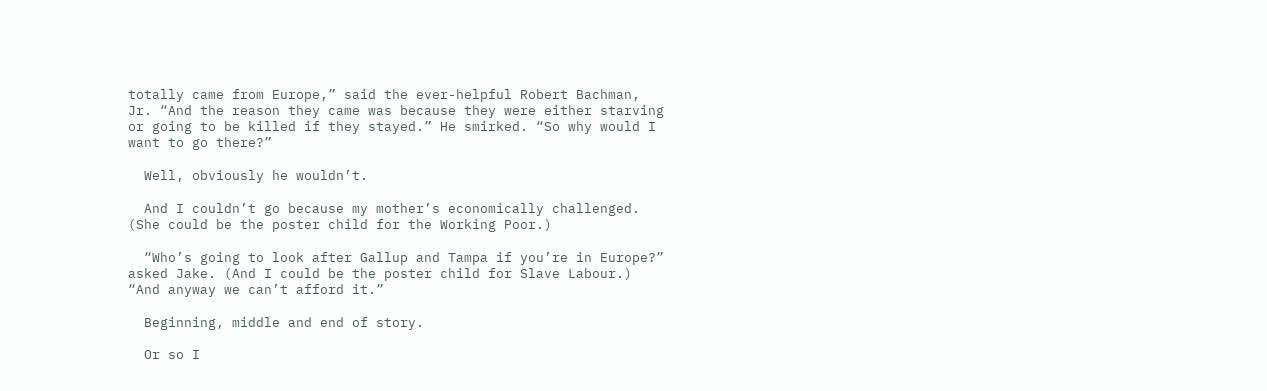totally came from Europe,” said the ever-helpful Robert Bachman, Jr. “And the reason they came was because they were either starving or going to be killed if they stayed.” He smirked. “So why would I want to go there?”

  Well, obviously he wouldn’t.

  And I couldn’t go because my mother’s economically challenged. (She could be the poster child for the Working Poor.)

  “Who’s going to look after Gallup and Tampa if you’re in Europe?” asked Jake. (And I could be the poster child for Slave Labour.) “And anyway we can’t afford it.”

  Beginning, middle and end of story.

  Or so I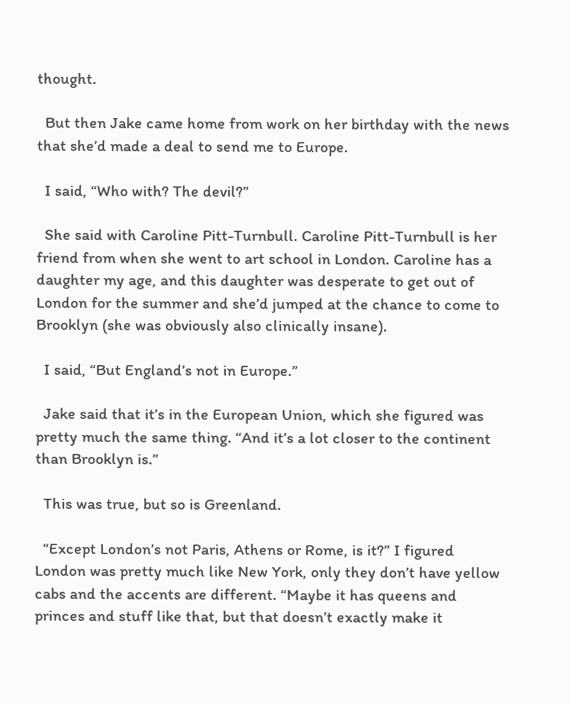thought.

  But then Jake came home from work on her birthday with the news that she’d made a deal to send me to Europe.

  I said, “Who with? The devil?”

  She said with Caroline Pitt-Turnbull. Caroline Pitt-Turnbull is her friend from when she went to art school in London. Caroline has a daughter my age, and this daughter was desperate to get out of London for the summer and she’d jumped at the chance to come to Brooklyn (she was obviously also clinically insane).

  I said, “But England’s not in Europe.”

  Jake said that it’s in the European Union, which she figured was pretty much the same thing. “And it’s a lot closer to the continent than Brooklyn is.”

  This was true, but so is Greenland.

  “Except London’s not Paris, Athens or Rome, is it?” I figured London was pretty much like New York, only they don’t have yellow cabs and the accents are different. “Maybe it has queens and princes and stuff like that, but that doesn’t exactly make it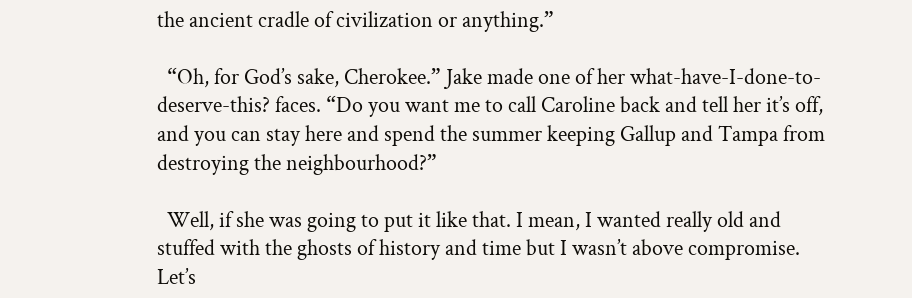the ancient cradle of civilization or anything.”

  “Oh, for God’s sake, Cherokee.” Jake made one of her what-have-I-done-to-deserve-this? faces. “Do you want me to call Caroline back and tell her it’s off, and you can stay here and spend the summer keeping Gallup and Tampa from destroying the neighbourhood?”

  Well, if she was going to put it like that. I mean, I wanted really old and stuffed with the ghosts of history and time but I wasn’t above compromise. Let’s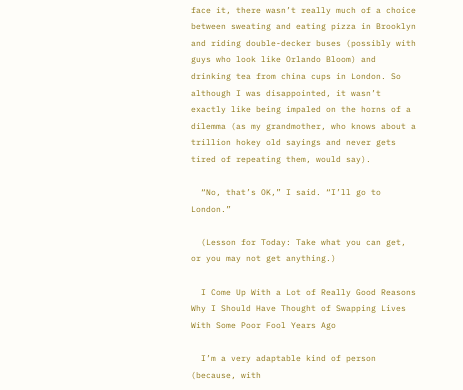face it, there wasn’t really much of a choice between sweating and eating pizza in Brooklyn and riding double-decker buses (possibly with guys who look like Orlando Bloom) and drinking tea from china cups in London. So although I was disappointed, it wasn’t exactly like being impaled on the horns of a dilemma (as my grandmother, who knows about a trillion hokey old sayings and never gets tired of repeating them, would say).

  “No, that’s OK,” I said. “I’ll go to London.”

  (Lesson for Today: Take what you can get, or you may not get anything.)

  I Come Up With a Lot of Really Good Reasons Why I Should Have Thought of Swapping Lives With Some Poor Fool Years Ago

  I’m a very adaptable kind of person (because, with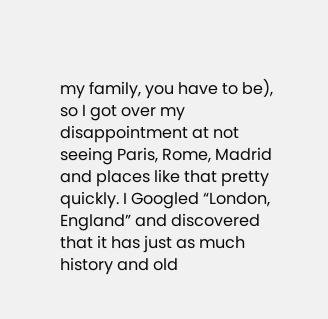my family, you have to be), so I got over my disappointment at not seeing Paris, Rome, Madrid and places like that pretty quickly. I Googled “London, England” and discovered that it has just as much history and old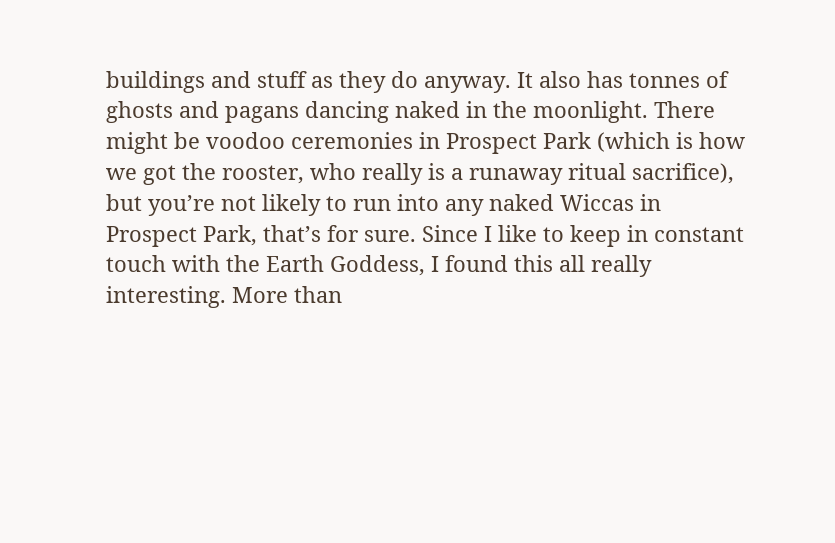buildings and stuff as they do anyway. It also has tonnes of ghosts and pagans dancing naked in the moonlight. There might be voodoo ceremonies in Prospect Park (which is how we got the rooster, who really is a runaway ritual sacrifice), but you’re not likely to run into any naked Wiccas in Prospect Park, that’s for sure. Since I like to keep in constant touch with the Earth Goddess, I found this all really interesting. More than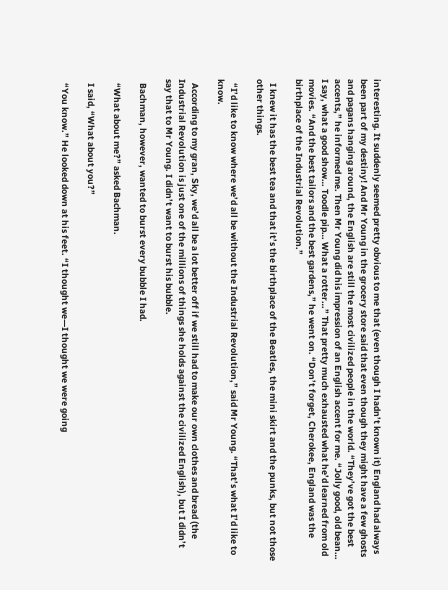interesting. It suddenly seemed pretty obvious to me that (even though I hadn’t known it) England had always been part of my destiny! And Mr Young in the grocery store said that even though they might have a few ghosts and pagans hanging around, the English are still the most civilized people in the world. “They’ve got the best accents,” he informed me. Then Mr Young did his impression of an English accent for me. “Jolly good, old bean… I say, what a good show… Toodle pip… What a rotter…” That pretty much exhausted what he’d learned from old movies. “And the best tailors and the best gardens,” he went on. “Don’t forget, Cherokee, England was the birthplace of the Industrial Revolution.”

  I knew it has the best tea and that it’s the birthplace of the Beatles, the mini skirt and the punks, but not those other things.

  “I’d like to know where we’d all be without the Industrial Revolution,” said Mr Young. “That’s what I’d like to know.

  According to my gran, Sky, we’d all be a lot better off if we still had to make our own clothes and bread (the Industrial Revolution is just one of the millions of things she holds against the civilized English), but I didn’t say that to Mr Young. I didn’t want to burst his bubble.

  Bachman, however, wanted to burst every bubble I had.

  “What about me?” asked Bachman.

  I said, “What about you?”

  “You know.” He looked down at his feet. “I thought we—I thought we were going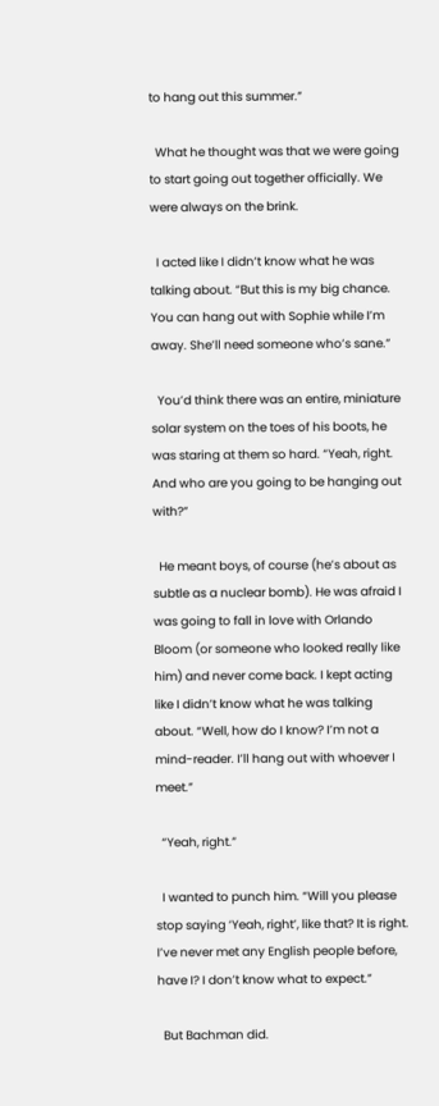to hang out this summer.”

  What he thought was that we were going to start going out together officially. We were always on the brink.

  I acted like I didn’t know what he was talking about. “But this is my big chance. You can hang out with Sophie while I’m away. She’ll need someone who’s sane.”

  You’d think there was an entire, miniature solar system on the toes of his boots, he was staring at them so hard. “Yeah, right. And who are you going to be hanging out with?”

  He meant boys, of course (he’s about as subtle as a nuclear bomb). He was afraid I was going to fall in love with Orlando Bloom (or someone who looked really like him) and never come back. I kept acting like I didn’t know what he was talking about. “Well, how do I know? I’m not a mind-reader. I’ll hang out with whoever I meet.”

  “Yeah, right.”

  I wanted to punch him. “Will you please stop saying ‘Yeah, right’, like that? It is right. I’ve never met any English people before, have I? I don’t know what to expect.”

  But Bachman did.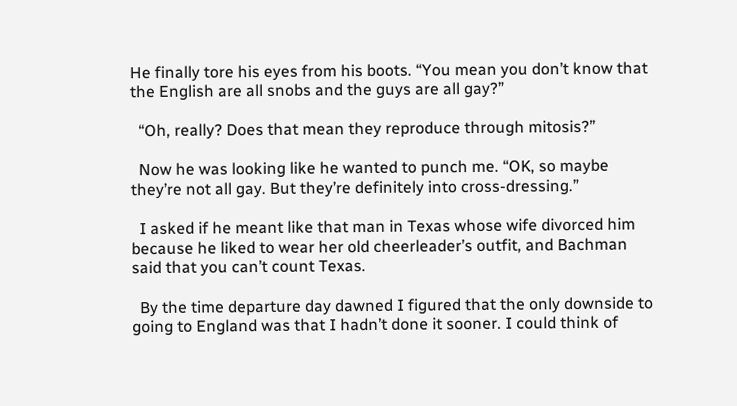He finally tore his eyes from his boots. “You mean you don’t know that the English are all snobs and the guys are all gay?”

  “Oh, really? Does that mean they reproduce through mitosis?”

  Now he was looking like he wanted to punch me. “OK, so maybe they’re not all gay. But they’re definitely into cross-dressing.”

  I asked if he meant like that man in Texas whose wife divorced him because he liked to wear her old cheerleader’s outfit, and Bachman said that you can’t count Texas.

  By the time departure day dawned I figured that the only downside to going to England was that I hadn’t done it sooner. I could think of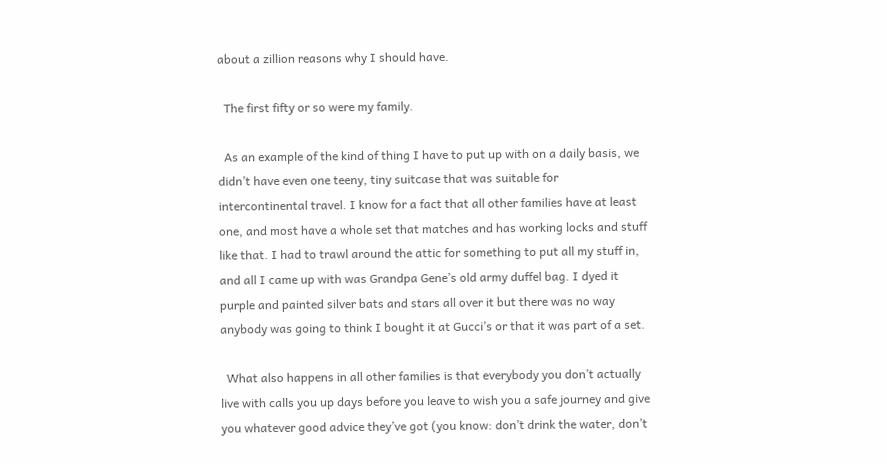about a zillion reasons why I should have.

  The first fifty or so were my family.

  As an example of the kind of thing I have to put up with on a daily basis, we didn’t have even one teeny, tiny suitcase that was suitable for intercontinental travel. I know for a fact that all other families have at least one, and most have a whole set that matches and has working locks and stuff like that. I had to trawl around the attic for something to put all my stuff in, and all I came up with was Grandpa Gene’s old army duffel bag. I dyed it purple and painted silver bats and stars all over it but there was no way anybody was going to think I bought it at Gucci’s or that it was part of a set.

  What also happens in all other families is that everybody you don’t actually live with calls you up days before you leave to wish you a safe journey and give you whatever good advice they’ve got (you know: don’t drink the water, don’t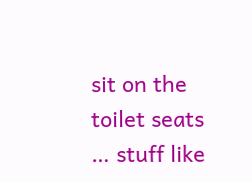sit on the toilet seats … stuff like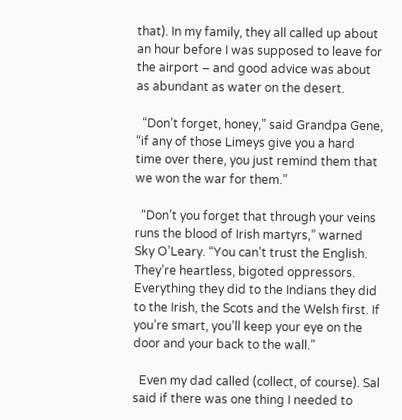that). In my family, they all called up about an hour before I was supposed to leave for the airport – and good advice was about as abundant as water on the desert.

  “Don’t forget, honey,” said Grandpa Gene, “if any of those Limeys give you a hard time over there, you just remind them that we won the war for them.”

  “Don’t you forget that through your veins runs the blood of Irish martyrs,” warned Sky O’Leary. “You can’t trust the English. They’re heartless, bigoted oppressors. Everything they did to the Indians they did to the Irish, the Scots and the Welsh first. If you’re smart, you’ll keep your eye on the door and your back to the wall.”

  Even my dad called (collect, of course). Sal said if there was one thing I needed to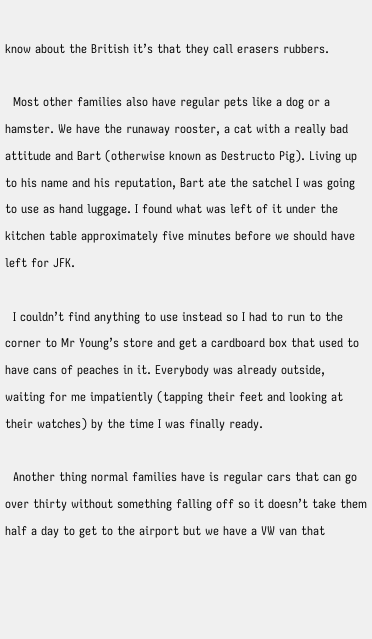know about the British it’s that they call erasers rubbers.

  Most other families also have regular pets like a dog or a hamster. We have the runaway rooster, a cat with a really bad attitude and Bart (otherwise known as Destructo Pig). Living up to his name and his reputation, Bart ate the satchel I was going to use as hand luggage. I found what was left of it under the kitchen table approximately five minutes before we should have left for JFK.

  I couldn’t find anything to use instead so I had to run to the corner to Mr Young’s store and get a cardboard box that used to have cans of peaches in it. Everybody was already outside, waiting for me impatiently (tapping their feet and looking at their watches) by the time I was finally ready.

  Another thing normal families have is regular cars that can go over thirty without something falling off so it doesn’t take them half a day to get to the airport but we have a VW van that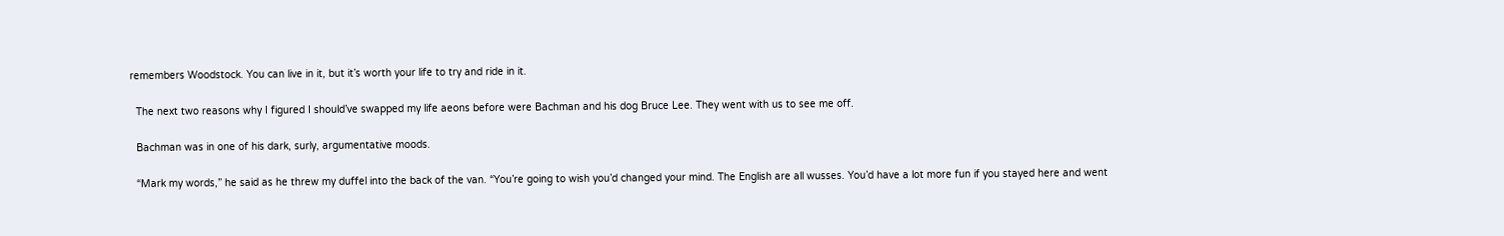remembers Woodstock. You can live in it, but it’s worth your life to try and ride in it.

  The next two reasons why I figured I should’ve swapped my life aeons before were Bachman and his dog Bruce Lee. They went with us to see me off.

  Bachman was in one of his dark, surly, argumentative moods.

  “Mark my words,” he said as he threw my duffel into the back of the van. “You’re going to wish you’d changed your mind. The English are all wusses. You’d have a lot more fun if you stayed here and went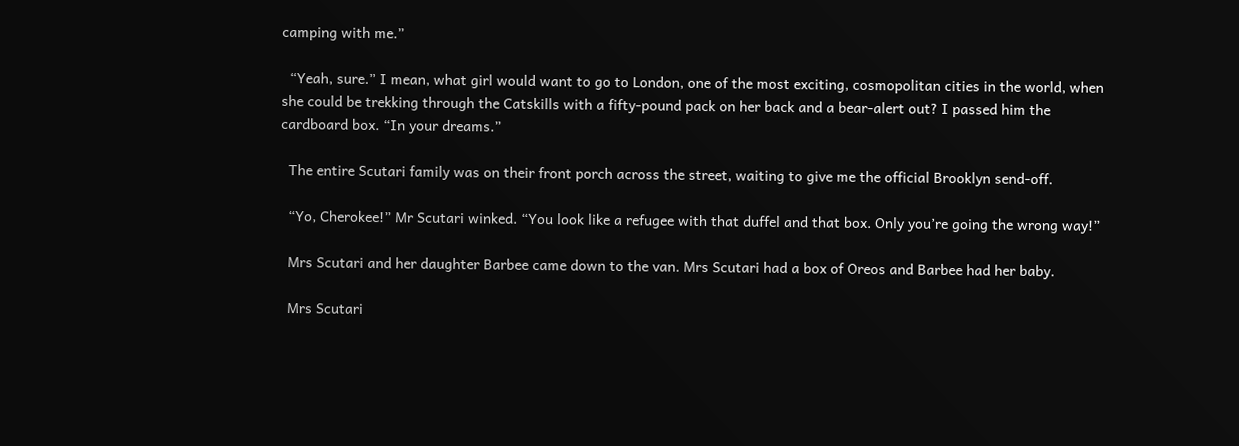camping with me.”

  “Yeah, sure.” I mean, what girl would want to go to London, one of the most exciting, cosmopolitan cities in the world, when she could be trekking through the Catskills with a fifty-pound pack on her back and a bear-alert out? I passed him the cardboard box. “In your dreams.”

  The entire Scutari family was on their front porch across the street, waiting to give me the official Brooklyn send-off.

  “Yo, Cherokee!” Mr Scutari winked. “You look like a refugee with that duffel and that box. Only you’re going the wrong way!”

  Mrs Scutari and her daughter Barbee came down to the van. Mrs Scutari had a box of Oreos and Barbee had her baby.

  Mrs Scutari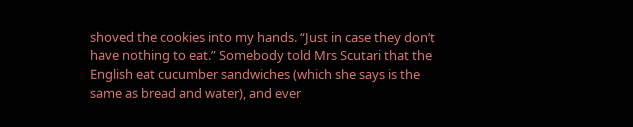shoved the cookies into my hands. “Just in case they don’t have nothing to eat.” Somebody told Mrs Scutari that the English eat cucumber sandwiches (which she says is the same as bread and water), and ever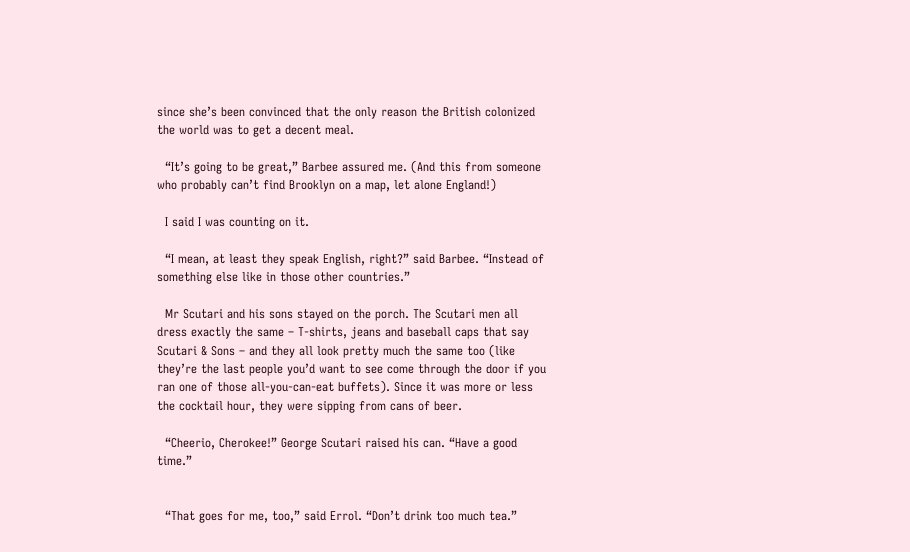since she’s been convinced that the only reason the British colonized the world was to get a decent meal.

  “It’s going to be great,” Barbee assured me. (And this from someone who probably can’t find Brooklyn on a map, let alone England!)

  I said I was counting on it.

  “I mean, at least they speak English, right?” said Barbee. “Instead of something else like in those other countries.”

  Mr Scutari and his sons stayed on the porch. The Scutari men all dress exactly the same – T-shirts, jeans and baseball caps that say Scutari & Sons – and they all look pretty much the same too (like they’re the last people you’d want to see come through the door if you ran one of those all-you-can-eat buffets). Since it was more or less the cocktail hour, they were sipping from cans of beer.

  “Cheerio, Cherokee!” George Scutari raised his can. “Have a good time.”


  “That goes for me, too,” said Errol. “Don’t drink too much tea.”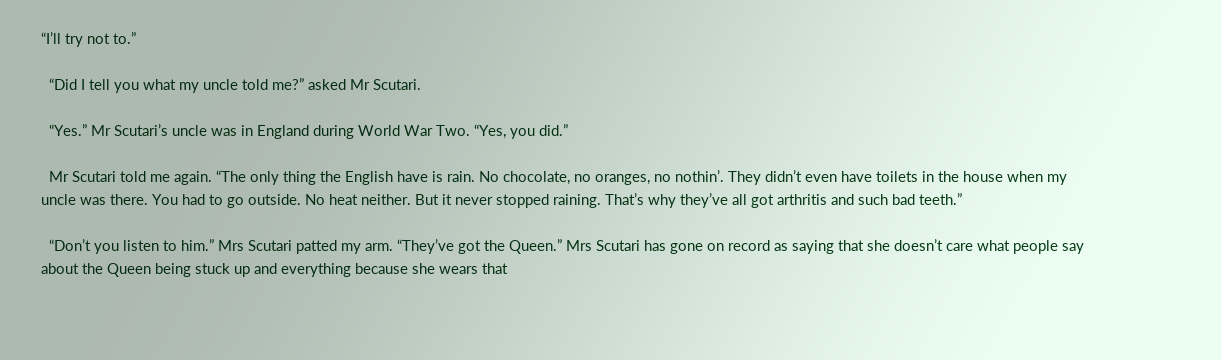“I’ll try not to.”

  “Did I tell you what my uncle told me?” asked Mr Scutari.

  “Yes.” Mr Scutari’s uncle was in England during World War Two. “Yes, you did.”

  Mr Scutari told me again. “The only thing the English have is rain. No chocolate, no oranges, no nothin’. They didn’t even have toilets in the house when my uncle was there. You had to go outside. No heat neither. But it never stopped raining. That’s why they’ve all got arthritis and such bad teeth.”

  “Don’t you listen to him.” Mrs Scutari patted my arm. “They’ve got the Queen.” Mrs Scutari has gone on record as saying that she doesn’t care what people say about the Queen being stuck up and everything because she wears that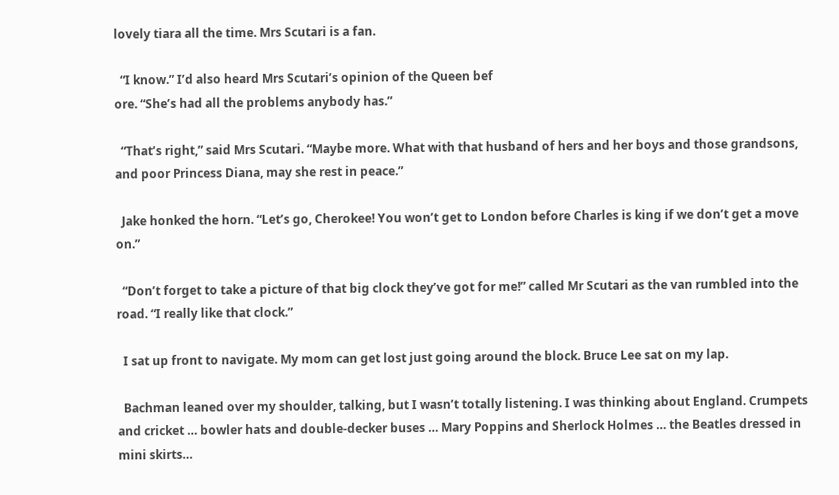lovely tiara all the time. Mrs Scutari is a fan.

  “I know.” I’d also heard Mrs Scutari’s opinion of the Queen bef
ore. “She’s had all the problems anybody has.”

  “That’s right,” said Mrs Scutari. “Maybe more. What with that husband of hers and her boys and those grandsons, and poor Princess Diana, may she rest in peace.”

  Jake honked the horn. “Let’s go, Cherokee! You won’t get to London before Charles is king if we don’t get a move on.”

  “Don’t forget to take a picture of that big clock they’ve got for me!” called Mr Scutari as the van rumbled into the road. “I really like that clock.”

  I sat up front to navigate. My mom can get lost just going around the block. Bruce Lee sat on my lap.

  Bachman leaned over my shoulder, talking, but I wasn’t totally listening. I was thinking about England. Crumpets and cricket … bowler hats and double-decker buses … Mary Poppins and Sherlock Holmes … the Beatles dressed in mini skirts…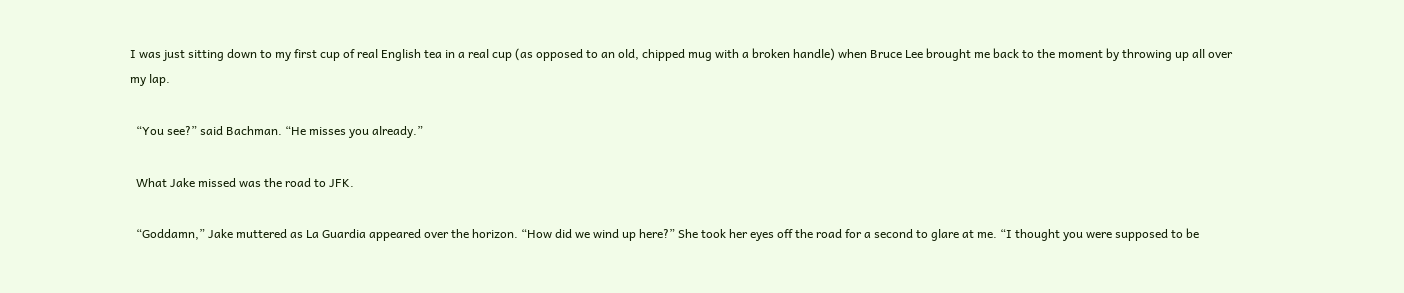I was just sitting down to my first cup of real English tea in a real cup (as opposed to an old, chipped mug with a broken handle) when Bruce Lee brought me back to the moment by throwing up all over my lap.

  “You see?” said Bachman. “He misses you already.”

  What Jake missed was the road to JFK.

  “Goddamn,” Jake muttered as La Guardia appeared over the horizon. “How did we wind up here?” She took her eyes off the road for a second to glare at me. “I thought you were supposed to be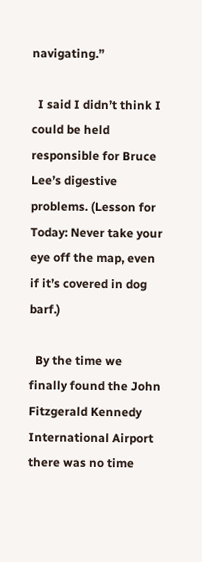navigating.”

  I said I didn’t think I could be held responsible for Bruce Lee’s digestive problems. (Lesson for Today: Never take your eye off the map, even if it’s covered in dog barf.)

  By the time we finally found the John Fitzgerald Kennedy International Airport there was no time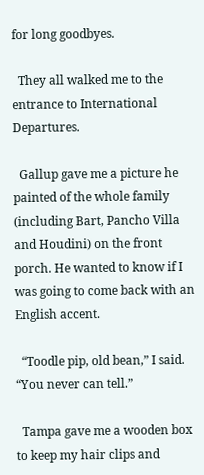for long goodbyes.

  They all walked me to the entrance to International Departures.

  Gallup gave me a picture he painted of the whole family (including Bart, Pancho Villa and Houdini) on the front porch. He wanted to know if I was going to come back with an English accent.

  “Toodle pip, old bean,” I said. “You never can tell.”

  Tampa gave me a wooden box to keep my hair clips and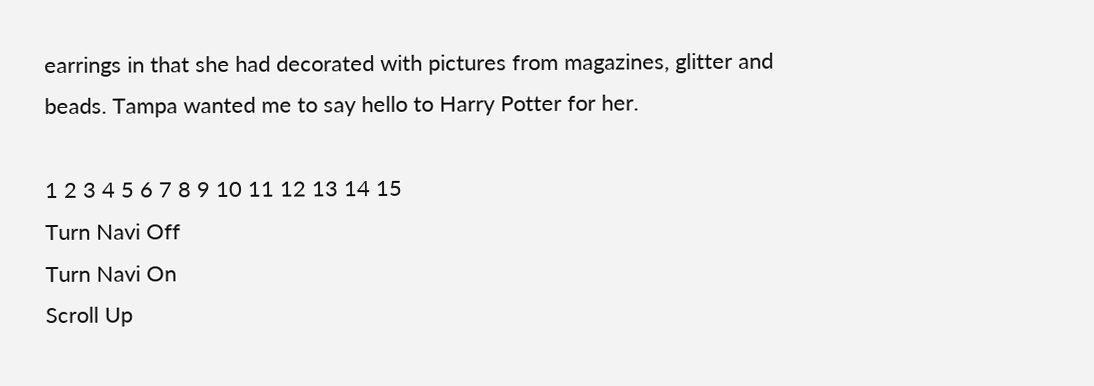earrings in that she had decorated with pictures from magazines, glitter and beads. Tampa wanted me to say hello to Harry Potter for her.

1 2 3 4 5 6 7 8 9 10 11 12 13 14 15
Turn Navi Off
Turn Navi On
Scroll Up